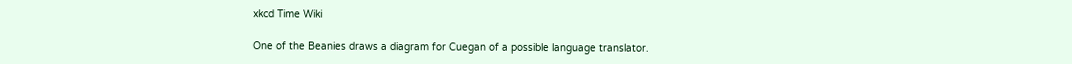xkcd Time Wiki

One of the Beanies draws a diagram for Cuegan of a possible language translator.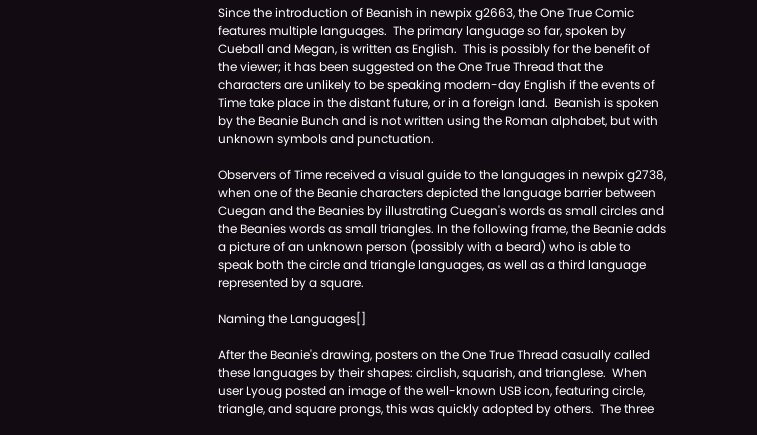Since the introduction of Beanish in newpix g2663, the One True Comic features multiple languages.  The primary language so far, spoken by Cueball and Megan, is written as English.  This is possibly for the benefit of the viewer; it has been suggested on the One True Thread that the characters are unlikely to be speaking modern-day English if the events of Time take place in the distant future, or in a foreign land.  Beanish is spoken by the Beanie Bunch and is not written using the Roman alphabet, but with unknown symbols and punctuation.

Observers of Time received a visual guide to the languages in newpix g2738, when one of the Beanie characters depicted the language barrier between Cuegan and the Beanies by illustrating Cuegan's words as small circles and the Beanies words as small triangles. In the following frame, the Beanie adds a picture of an unknown person (possibly with a beard) who is able to speak both the circle and triangle languages, as well as a third language represented by a square.

Naming the Languages[]

After the Beanie's drawing, posters on the One True Thread casually called these languages by their shapes: circlish, squarish, and trianglese.  When user Lyoug posted an image of the well-known USB icon, featuring circle, triangle, and square prongs, this was quickly adopted by others.  The three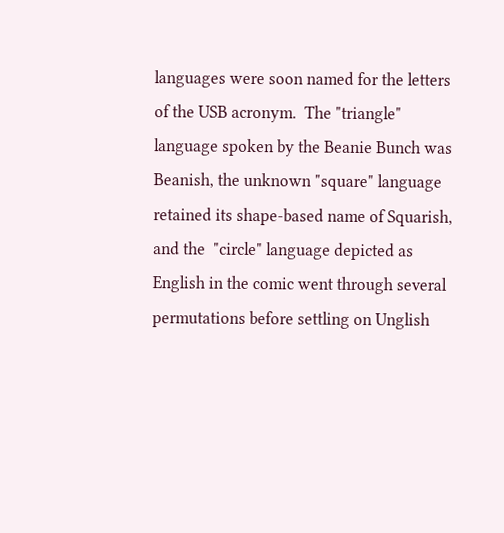languages were soon named for the letters of the USB acronym.  The "triangle" language spoken by the Beanie Bunch was Beanish, the unknown "square" language retained its shape-based name of Squarish, and the  "circle" language depicted as English in the comic went through several permutations before settling on Unglish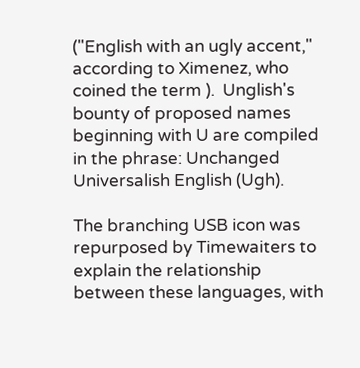("English with an ugly accent," according to Ximenez, who coined the term ).  Unglish's bounty of proposed names beginning with U are compiled in the phrase: Unchanged Universalish English (Ugh).

The branching USB icon was repurposed by Timewaiters to explain the relationship between these languages, with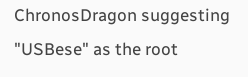ChronosDragon suggesting "USBese" as the root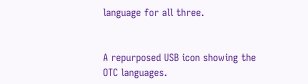language for all three.


A repurposed USB icon showing the OTC languages.